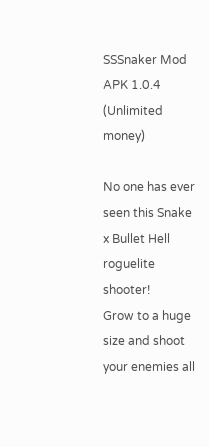SSSnaker Mod APK 1.0.4 (Unlimited money)

No one has ever seen this Snake x Bullet Hell roguelite shooter!
Grow to a huge size and shoot your enemies all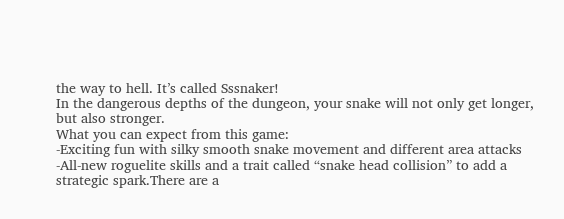the way to hell. It’s called Sssnaker!
In the dangerous depths of the dungeon, your snake will not only get longer, but also stronger.
What you can expect from this game:
-Exciting fun with silky smooth snake movement and different area attacks
-All-new roguelite skills and a trait called “snake head collision” to add a strategic spark.There are a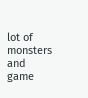lot of monsters and game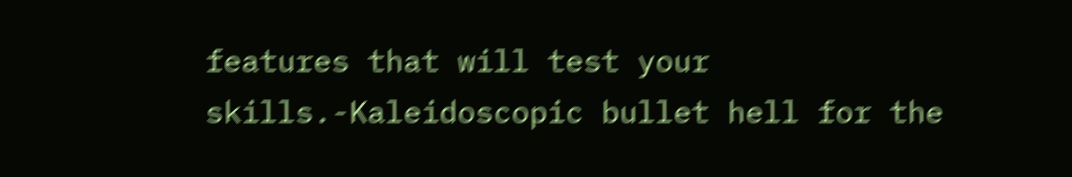features that will test your skills.-Kaleidoscopic bullet hell for the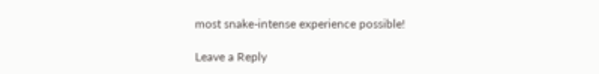most snake-intense experience possible!

Leave a Reply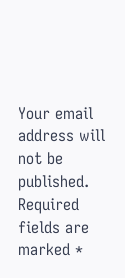Your email address will not be published. Required fields are marked *